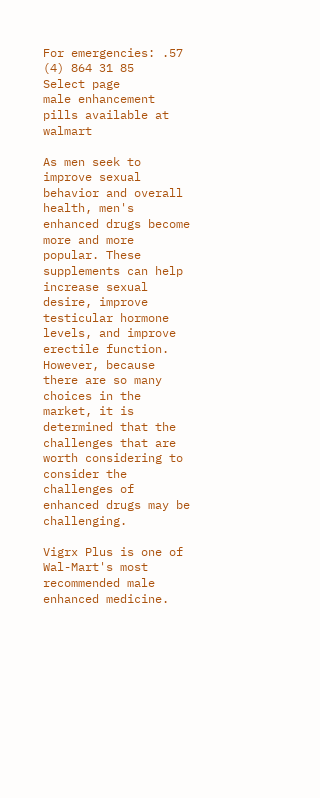For emergencies: .57 (4) 864 31 85
Select page
male enhancement pills available at walmart

As men seek to improve sexual behavior and overall health, men's enhanced drugs become more and more popular. These supplements can help increase sexual desire, improve testicular hormone levels, and improve erectile function. However, because there are so many choices in the market, it is determined that the challenges that are worth considering to consider the challenges of enhanced drugs may be challenging.

Vigrx Plus is one of Wal-Mart's most recommended male enhanced medicine.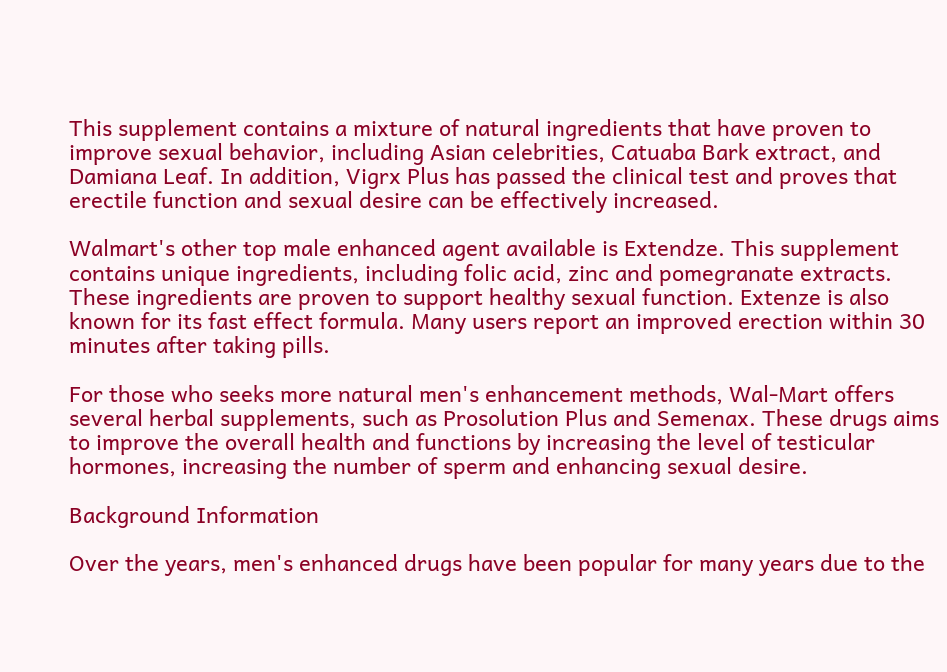This supplement contains a mixture of natural ingredients that have proven to improve sexual behavior, including Asian celebrities, Catuaba Bark extract, and Damiana Leaf. In addition, Vigrx Plus has passed the clinical test and proves that erectile function and sexual desire can be effectively increased.

Walmart's other top male enhanced agent available is Extendze. This supplement contains unique ingredients, including folic acid, zinc and pomegranate extracts. These ingredients are proven to support healthy sexual function. Extenze is also known for its fast effect formula. Many users report an improved erection within 30 minutes after taking pills.

For those who seeks more natural men's enhancement methods, Wal-Mart offers several herbal supplements, such as Prosolution Plus and Semenax. These drugs aims to improve the overall health and functions by increasing the level of testicular hormones, increasing the number of sperm and enhancing sexual desire.

Background Information

Over the years, men's enhanced drugs have been popular for many years due to the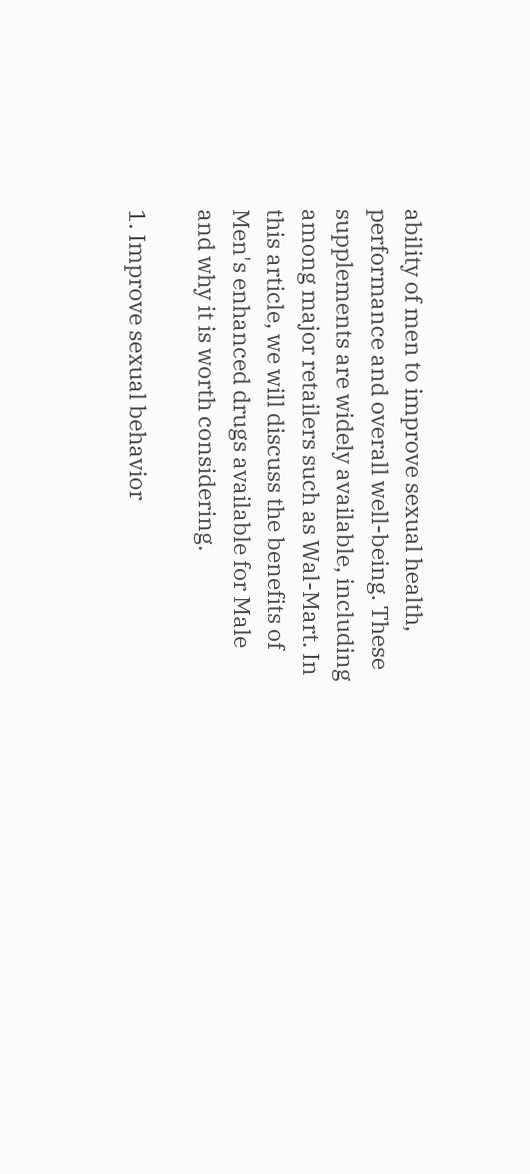ability of men to improve sexual health, performance and overall well-being. These supplements are widely available, including among major retailers such as Wal-Mart. In this article, we will discuss the benefits of Men's enhanced drugs available for Male and why it is worth considering.

1. Improve sexual behavior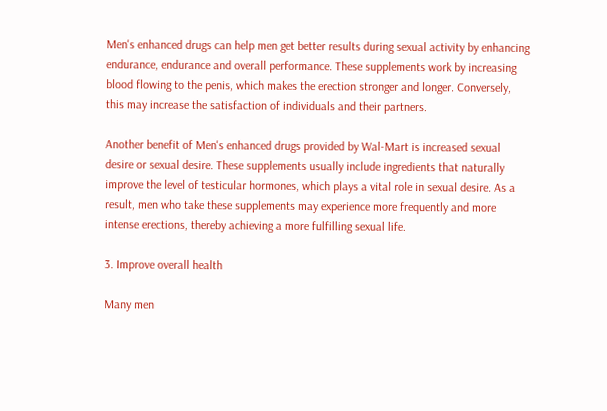Men's enhanced drugs can help men get better results during sexual activity by enhancing endurance, endurance and overall performance. These supplements work by increasing blood flowing to the penis, which makes the erection stronger and longer. Conversely, this may increase the satisfaction of individuals and their partners.

Another benefit of Men's enhanced drugs provided by Wal-Mart is increased sexual desire or sexual desire. These supplements usually include ingredients that naturally improve the level of testicular hormones, which plays a vital role in sexual desire. As a result, men who take these supplements may experience more frequently and more intense erections, thereby achieving a more fulfilling sexual life.

3. Improve overall health

Many men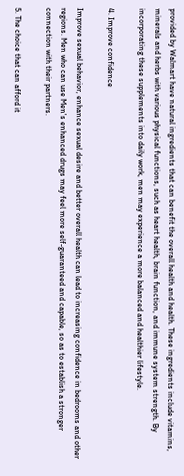provided by Walmart have natural ingredients that can benefit the overall health and health. These ingredients include vitamins, minerals and herbs with various physical functions, such as heart health, brain function, and immune system strength. By incorporating these supplements into daily work, men may experience a more balanced and healthier lifestyle.

4. Improve confidence

Improve sexual behavior, enhance sexual desire and better overall health can lead to increasing confidence in bedrooms and other regions. Men who can use Men's enhanced drugs may feel more self-guaranteed and capable, so as to establish a stronger connection with their partners.

5. The choice that can afford it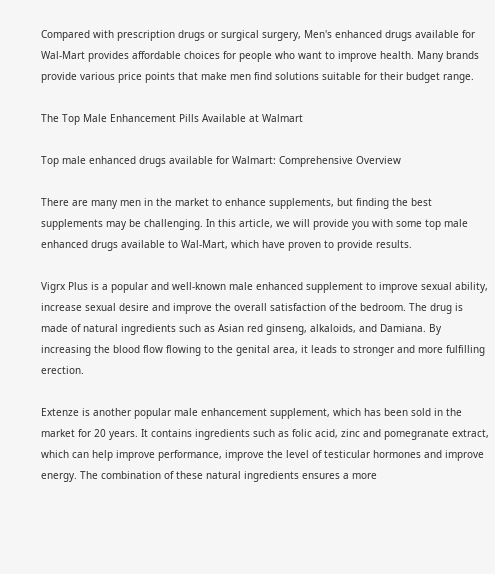Compared with prescription drugs or surgical surgery, Men's enhanced drugs available for Wal-Mart provides affordable choices for people who want to improve health. Many brands provide various price points that make men find solutions suitable for their budget range.

The Top Male Enhancement Pills Available at Walmart

Top male enhanced drugs available for Walmart: Comprehensive Overview

There are many men in the market to enhance supplements, but finding the best supplements may be challenging. In this article, we will provide you with some top male enhanced drugs available to Wal-Mart, which have proven to provide results.

Vigrx Plus is a popular and well-known male enhanced supplement to improve sexual ability, increase sexual desire and improve the overall satisfaction of the bedroom. The drug is made of natural ingredients such as Asian red ginseng, alkaloids, and Damiana. By increasing the blood flow flowing to the genital area, it leads to stronger and more fulfilling erection.

Extenze is another popular male enhancement supplement, which has been sold in the market for 20 years. It contains ingredients such as folic acid, zinc and pomegranate extract, which can help improve performance, improve the level of testicular hormones and improve energy. The combination of these natural ingredients ensures a more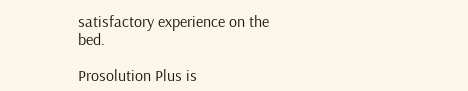satisfactory experience on the bed.

Prosolution Plus is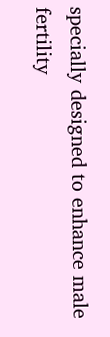specially designed to enhance male fertility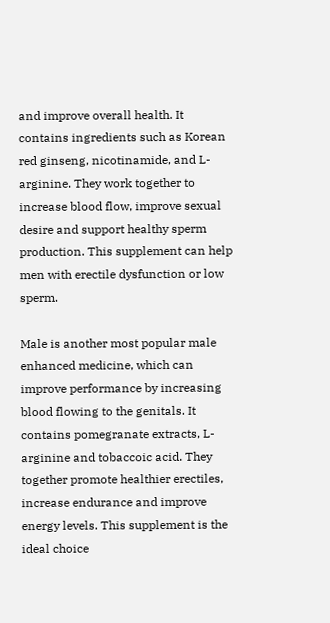and improve overall health. It contains ingredients such as Korean red ginseng, nicotinamide, and L-arginine. They work together to increase blood flow, improve sexual desire and support healthy sperm production. This supplement can help men with erectile dysfunction or low sperm.

Male is another most popular male enhanced medicine, which can improve performance by increasing blood flowing to the genitals. It contains pomegranate extracts, L-arginine and tobaccoic acid. They together promote healthier erectiles, increase endurance and improve energy levels. This supplement is the ideal choice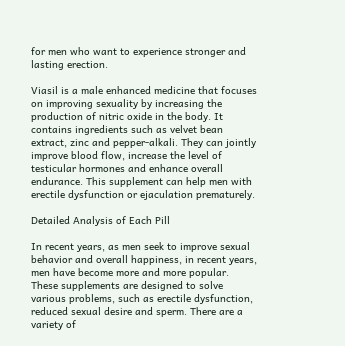for men who want to experience stronger and lasting erection.

Viasil is a male enhanced medicine that focuses on improving sexuality by increasing the production of nitric oxide in the body. It contains ingredients such as velvet bean extract, zinc and pepper-alkali. They can jointly improve blood flow, increase the level of testicular hormones and enhance overall endurance. This supplement can help men with erectile dysfunction or ejaculation prematurely.

Detailed Analysis of Each Pill

In recent years, as men seek to improve sexual behavior and overall happiness, in recent years, men have become more and more popular. These supplements are designed to solve various problems, such as erectile dysfunction, reduced sexual desire and sperm. There are a variety of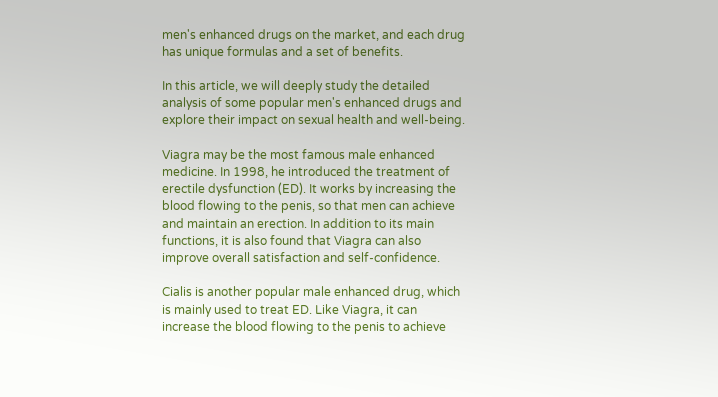men's enhanced drugs on the market, and each drug has unique formulas and a set of benefits.

In this article, we will deeply study the detailed analysis of some popular men's enhanced drugs and explore their impact on sexual health and well-being.

Viagra may be the most famous male enhanced medicine. In 1998, he introduced the treatment of erectile dysfunction (ED). It works by increasing the blood flowing to the penis, so that men can achieve and maintain an erection. In addition to its main functions, it is also found that Viagra can also improve overall satisfaction and self-confidence.

Cialis is another popular male enhanced drug, which is mainly used to treat ED. Like Viagra, it can increase the blood flowing to the penis to achieve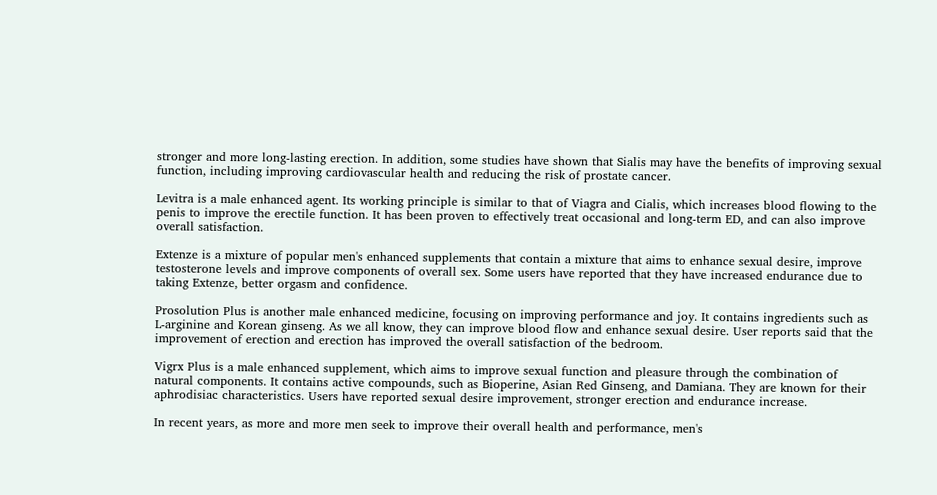stronger and more long-lasting erection. In addition, some studies have shown that Sialis may have the benefits of improving sexual function, including improving cardiovascular health and reducing the risk of prostate cancer.

Levitra is a male enhanced agent. Its working principle is similar to that of Viagra and Cialis, which increases blood flowing to the penis to improve the erectile function. It has been proven to effectively treat occasional and long-term ED, and can also improve overall satisfaction.

Extenze is a mixture of popular men's enhanced supplements that contain a mixture that aims to enhance sexual desire, improve testosterone levels and improve components of overall sex. Some users have reported that they have increased endurance due to taking Extenze, better orgasm and confidence.

Prosolution Plus is another male enhanced medicine, focusing on improving performance and joy. It contains ingredients such as L-arginine and Korean ginseng. As we all know, they can improve blood flow and enhance sexual desire. User reports said that the improvement of erection and erection has improved the overall satisfaction of the bedroom.

Vigrx Plus is a male enhanced supplement, which aims to improve sexual function and pleasure through the combination of natural components. It contains active compounds, such as Bioperine, Asian Red Ginseng, and Damiana. They are known for their aphrodisiac characteristics. Users have reported sexual desire improvement, stronger erection and endurance increase.

In recent years, as more and more men seek to improve their overall health and performance, men's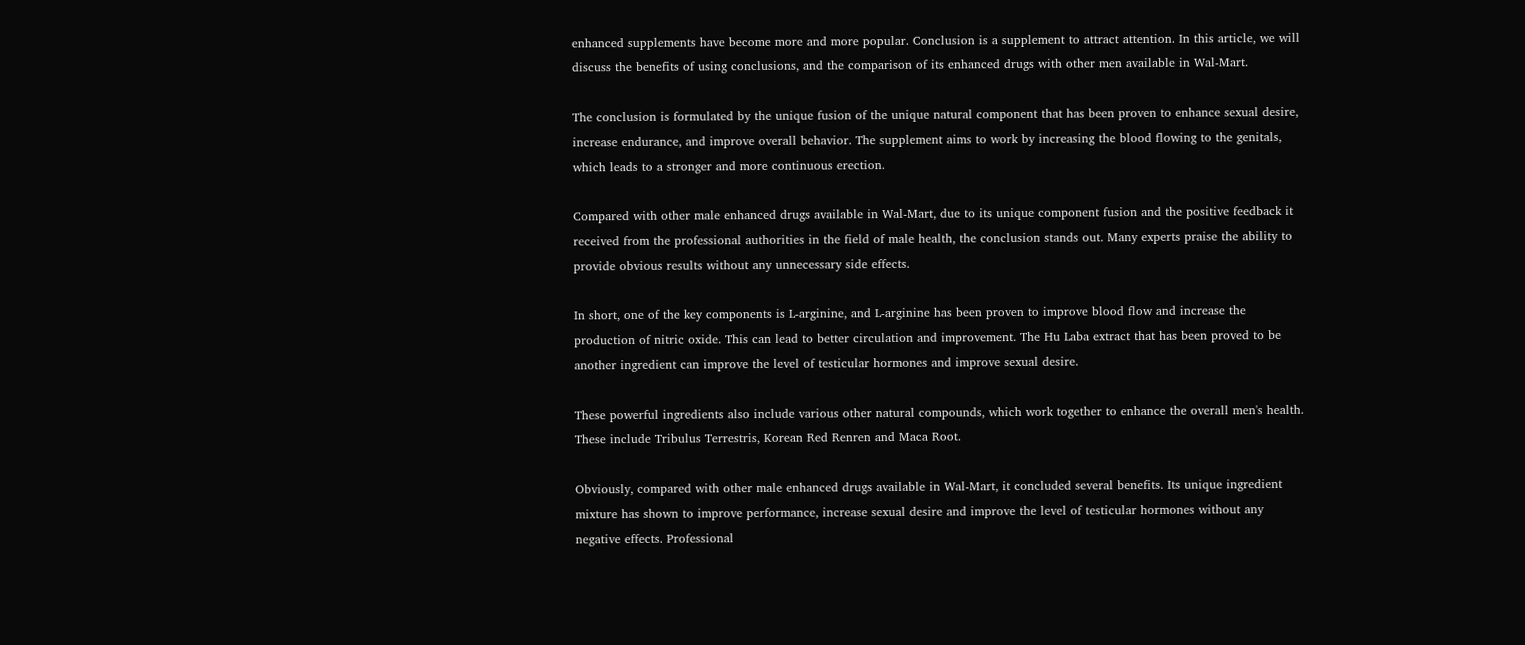enhanced supplements have become more and more popular. Conclusion is a supplement to attract attention. In this article, we will discuss the benefits of using conclusions, and the comparison of its enhanced drugs with other men available in Wal-Mart.

The conclusion is formulated by the unique fusion of the unique natural component that has been proven to enhance sexual desire, increase endurance, and improve overall behavior. The supplement aims to work by increasing the blood flowing to the genitals, which leads to a stronger and more continuous erection.

Compared with other male enhanced drugs available in Wal-Mart, due to its unique component fusion and the positive feedback it received from the professional authorities in the field of male health, the conclusion stands out. Many experts praise the ability to provide obvious results without any unnecessary side effects.

In short, one of the key components is L-arginine, and L-arginine has been proven to improve blood flow and increase the production of nitric oxide. This can lead to better circulation and improvement. The Hu Laba extract that has been proved to be another ingredient can improve the level of testicular hormones and improve sexual desire.

These powerful ingredients also include various other natural compounds, which work together to enhance the overall men's health. These include Tribulus Terrestris, Korean Red Renren and Maca Root.

Obviously, compared with other male enhanced drugs available in Wal-Mart, it concluded several benefits. Its unique ingredient mixture has shown to improve performance, increase sexual desire and improve the level of testicular hormones without any negative effects. Professional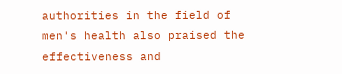authorities in the field of men's health also praised the effectiveness and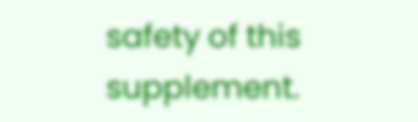safety of this supplement.